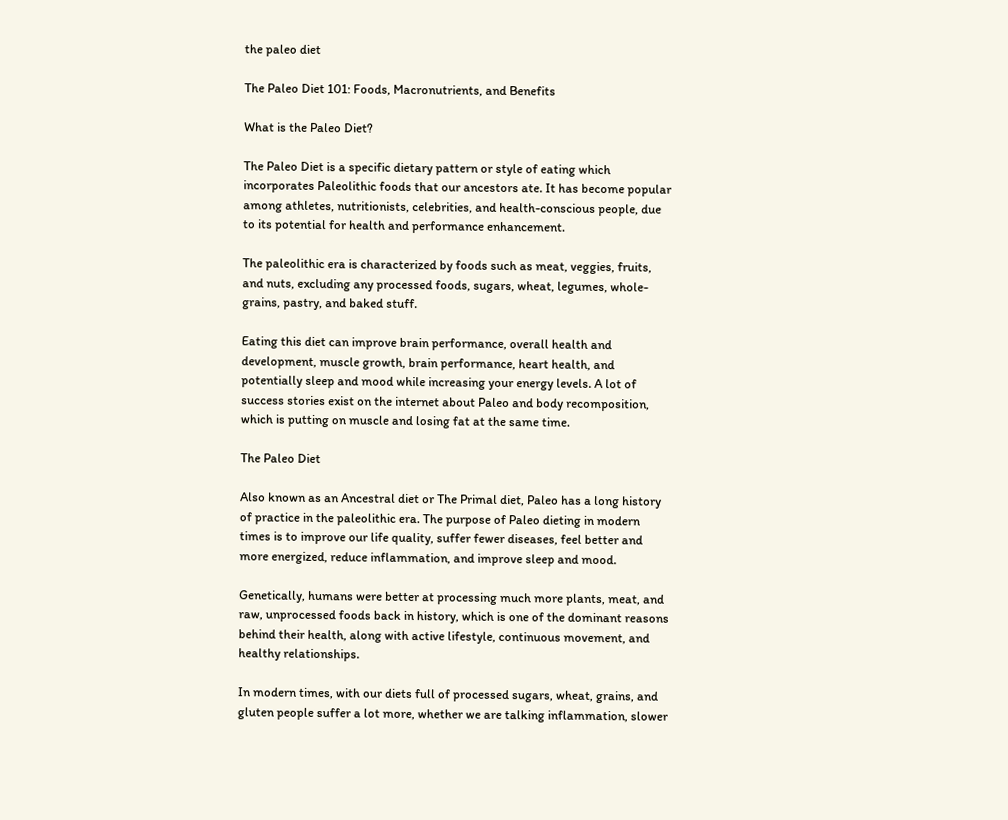the paleo diet

The Paleo Diet 101: Foods, Macronutrients, and Benefits

What is the Paleo Diet?

The Paleo Diet is a specific dietary pattern or style of eating which incorporates Paleolithic foods that our ancestors ate. It has become popular among athletes, nutritionists, celebrities, and health-conscious people, due to its potential for health and performance enhancement.

The paleolithic era is characterized by foods such as meat, veggies, fruits, and nuts, excluding any processed foods, sugars, wheat, legumes, whole-grains, pastry, and baked stuff.

Eating this diet can improve brain performance, overall health and development, muscle growth, brain performance, heart health, and potentially sleep and mood while increasing your energy levels. A lot of success stories exist on the internet about Paleo and body recomposition, which is putting on muscle and losing fat at the same time.

The Paleo Diet

Also known as an Ancestral diet or The Primal diet, Paleo has a long history of practice in the paleolithic era. The purpose of Paleo dieting in modern times is to improve our life quality, suffer fewer diseases, feel better and more energized, reduce inflammation, and improve sleep and mood.

Genetically, humans were better at processing much more plants, meat, and raw, unprocessed foods back in history, which is one of the dominant reasons behind their health, along with active lifestyle, continuous movement, and healthy relationships.

In modern times, with our diets full of processed sugars, wheat, grains, and gluten people suffer a lot more, whether we are talking inflammation, slower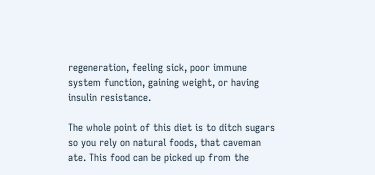regeneration, feeling sick, poor immune system function, gaining weight, or having insulin resistance.

The whole point of this diet is to ditch sugars so you rely on natural foods, that caveman ate. This food can be picked up from the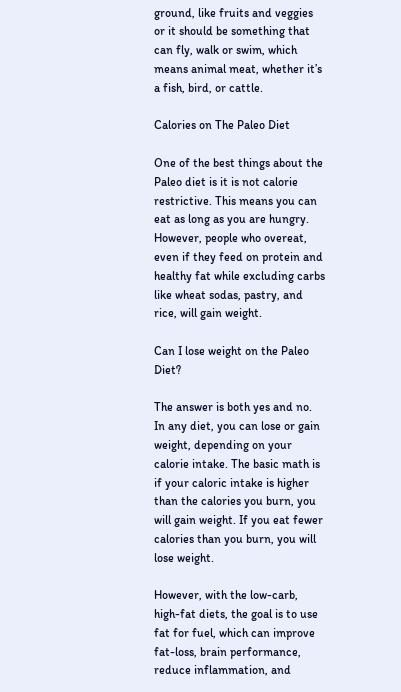ground, like fruits and veggies or it should be something that can fly, walk or swim, which means animal meat, whether it’s a fish, bird, or cattle.

Calories on The Paleo Diet

One of the best things about the Paleo diet is it is not calorie restrictive. This means you can eat as long as you are hungry. However, people who overeat, even if they feed on protein and healthy fat while excluding carbs like wheat sodas, pastry, and rice, will gain weight.

Can I lose weight on the Paleo Diet?

The answer is both yes and no. In any diet, you can lose or gain weight, depending on your calorie intake. The basic math is if your caloric intake is higher than the calories you burn, you will gain weight. If you eat fewer calories than you burn, you will lose weight.

However, with the low-carb, high-fat diets, the goal is to use fat for fuel, which can improve fat-loss, brain performance, reduce inflammation, and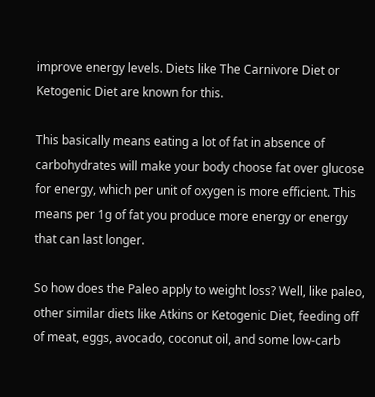improve energy levels. Diets like The Carnivore Diet or Ketogenic Diet are known for this.

This basically means eating a lot of fat in absence of carbohydrates will make your body choose fat over glucose for energy, which per unit of oxygen is more efficient. This means per 1g of fat you produce more energy or energy that can last longer.

So how does the Paleo apply to weight loss? Well, like paleo, other similar diets like Atkins or Ketogenic Diet, feeding off of meat, eggs, avocado, coconut oil, and some low-carb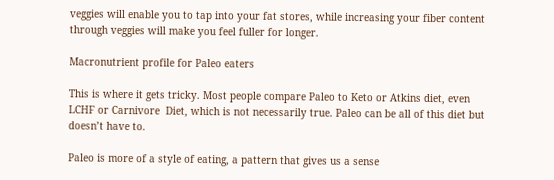veggies will enable you to tap into your fat stores, while increasing your fiber content through veggies will make you feel fuller for longer.

Macronutrient profile for Paleo eaters

This is where it gets tricky. Most people compare Paleo to Keto or Atkins diet, even LCHF or Carnivore  Diet, which is not necessarily true. Paleo can be all of this diet but doesn’t have to.

Paleo is more of a style of eating, a pattern that gives us a sense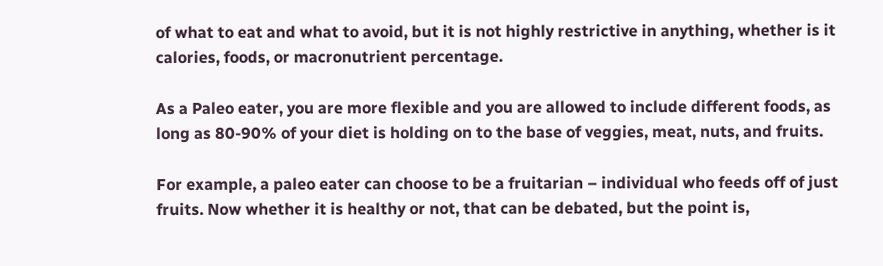of what to eat and what to avoid, but it is not highly restrictive in anything, whether is it calories, foods, or macronutrient percentage.

As a Paleo eater, you are more flexible and you are allowed to include different foods, as long as 80-90% of your diet is holding on to the base of veggies, meat, nuts, and fruits.

For example, a paleo eater can choose to be a fruitarian – individual who feeds off of just fruits. Now whether it is healthy or not, that can be debated, but the point is,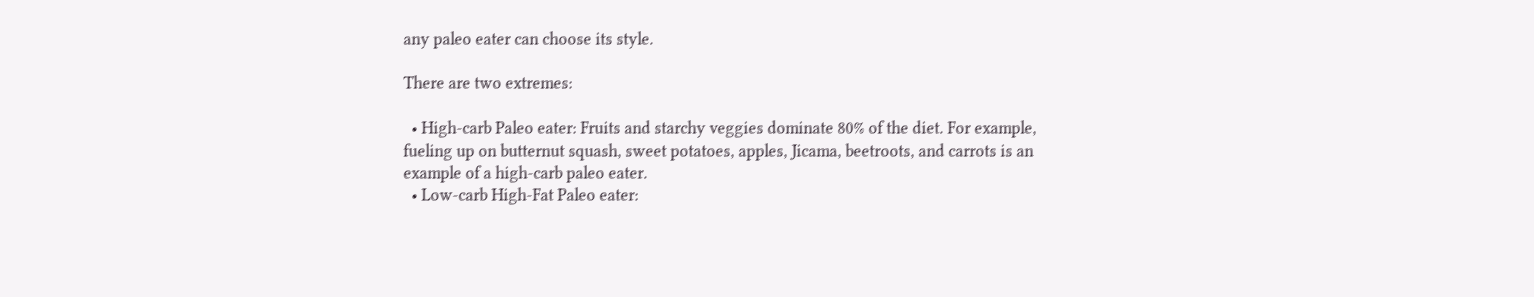any paleo eater can choose its style.

There are two extremes:

  • High-carb Paleo eater: Fruits and starchy veggies dominate 80% of the diet. For example, fueling up on butternut squash, sweet potatoes, apples, Jicama, beetroots, and carrots is an example of a high-carb paleo eater.
  • Low-carb High-Fat Paleo eater: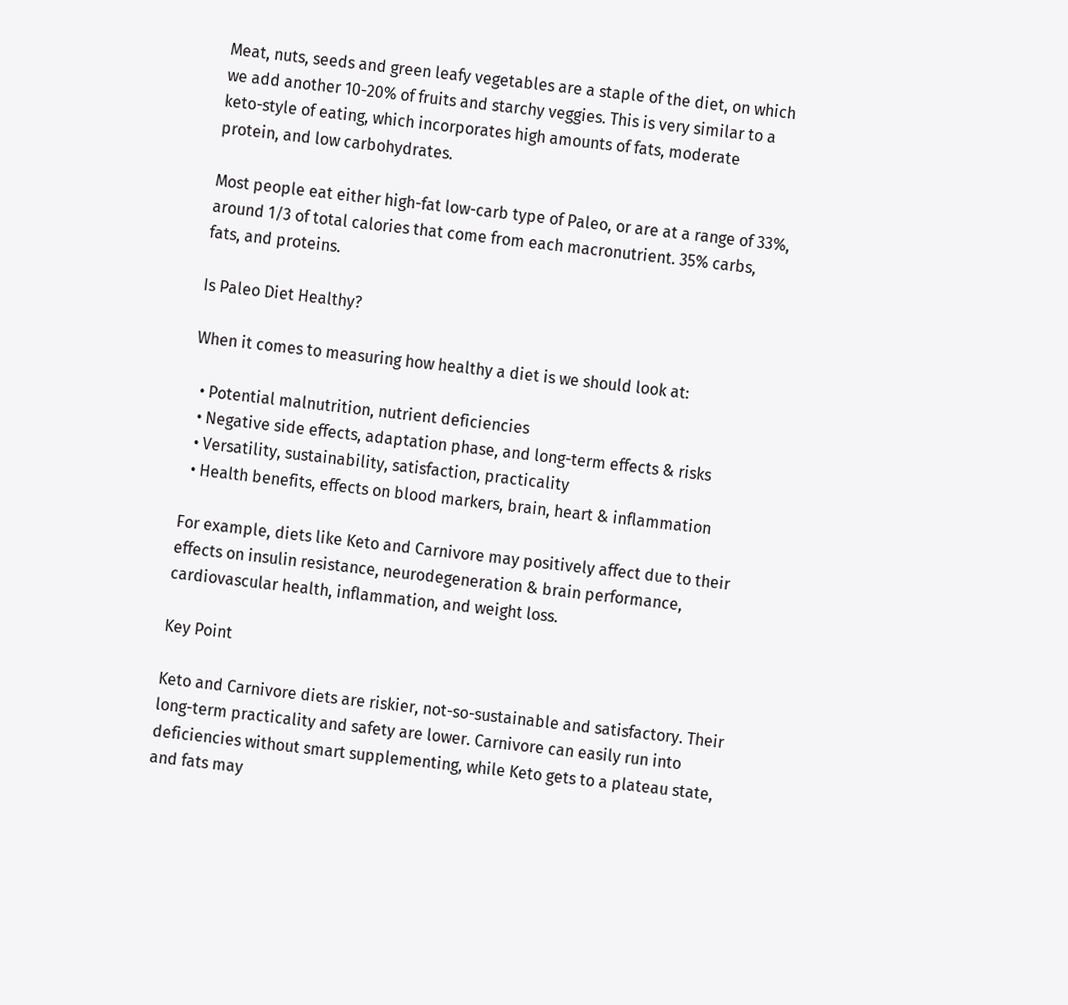Meat, nuts, seeds and green leafy vegetables are a staple of the diet, on which we add another 10-20% of fruits and starchy veggies. This is very similar to a keto-style of eating, which incorporates high amounts of fats, moderate protein, and low carbohydrates.

Most people eat either high-fat low-carb type of Paleo, or are at a range of 33%, around 1/3 of total calories that come from each macronutrient. 35% carbs, fats, and proteins.

Is Paleo Diet Healthy?

When it comes to measuring how healthy a diet is we should look at:

  • Potential malnutrition, nutrient deficiencies
  • Negative side effects, adaptation phase, and long-term effects & risks
  • Versatility, sustainability, satisfaction, practicality
  • Health benefits, effects on blood markers, brain, heart & inflammation

For example, diets like Keto and Carnivore may positively affect due to their effects on insulin resistance, neurodegeneration & brain performance, cardiovascular health, inflammation, and weight loss.

Key Point

Keto and Carnivore diets are riskier, not-so-sustainable and satisfactory. Their long-term practicality and safety are lower. Carnivore can easily run into deficiencies without smart supplementing, while Keto gets to a plateau state, and fats may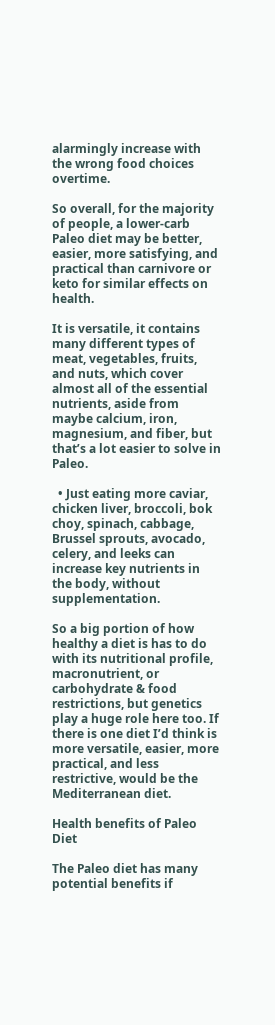alarmingly increase with the wrong food choices overtime.

So overall, for the majority of people, a lower-carb Paleo diet may be better, easier, more satisfying, and practical than carnivore or keto for similar effects on health.

It is versatile, it contains many different types of meat, vegetables, fruits, and nuts, which cover almost all of the essential nutrients, aside from maybe calcium, iron, magnesium, and fiber, but that’s a lot easier to solve in Paleo.

  • Just eating more caviar, chicken liver, broccoli, bok choy, spinach, cabbage, Brussel sprouts, avocado, celery, and leeks can increase key nutrients in the body, without supplementation.

So a big portion of how healthy a diet is has to do with its nutritional profile, macronutrient, or carbohydrate & food restrictions, but genetics play a huge role here too. If there is one diet I’d think is more versatile, easier, more practical, and less restrictive, would be the Mediterranean diet.

Health benefits of Paleo Diet

The Paleo diet has many potential benefits if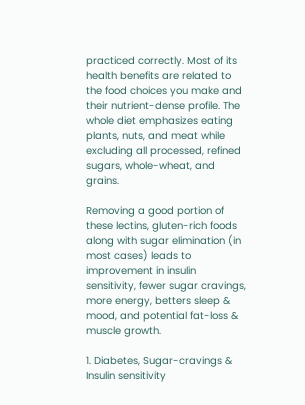practiced correctly. Most of its health benefits are related to the food choices you make and their nutrient-dense profile. The whole diet emphasizes eating plants, nuts, and meat while excluding all processed, refined sugars, whole-wheat, and grains.

Removing a good portion of these lectins, gluten-rich foods along with sugar elimination (in most cases) leads to improvement in insulin sensitivity, fewer sugar cravings, more energy, betters sleep & mood, and potential fat-loss & muscle growth.

1. Diabetes, Sugar-cravings & Insulin sensitivity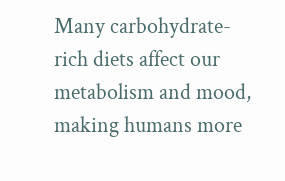Many carbohydrate-rich diets affect our metabolism and mood, making humans more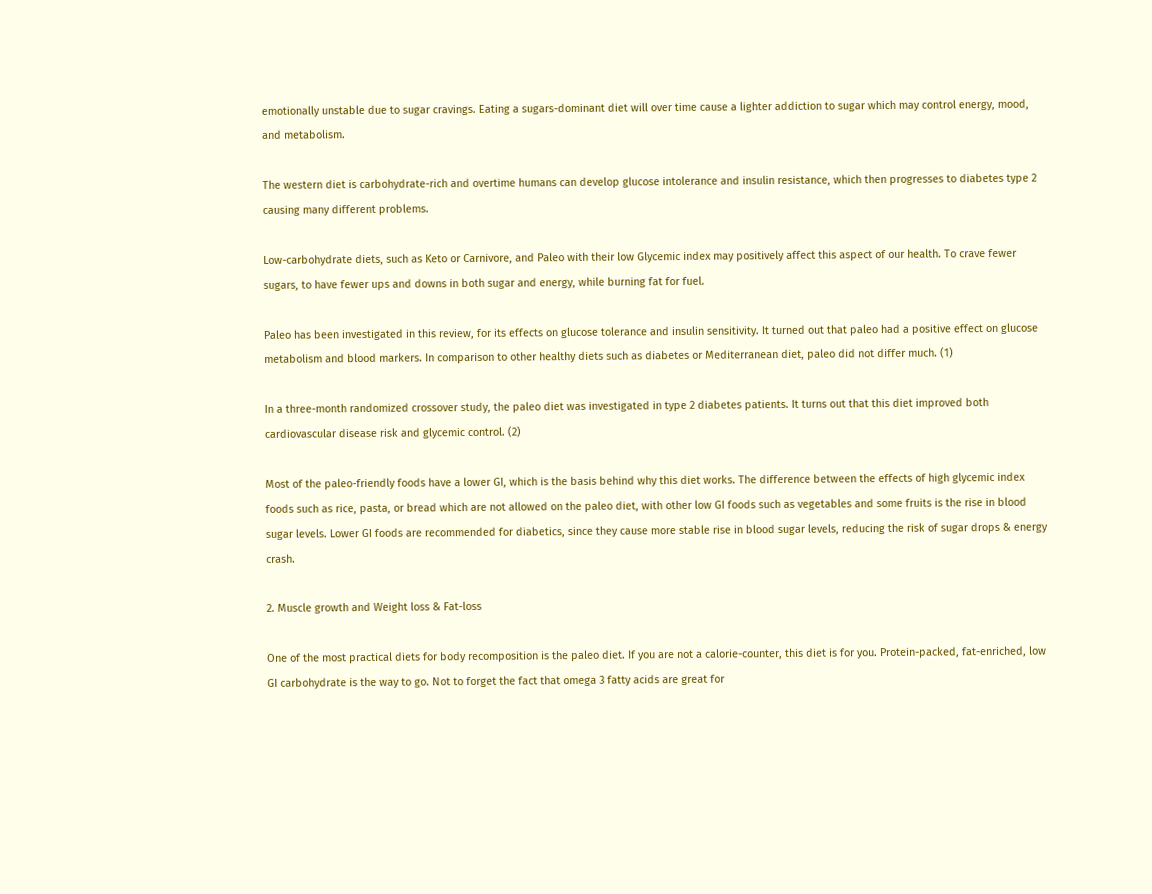emotionally unstable due to sugar cravings. Eating a sugars-dominant diet will over time cause a lighter addiction to sugar which may control energy, mood, and metabolism.

The western diet is carbohydrate-rich and overtime humans can develop glucose intolerance and insulin resistance, which then progresses to diabetes type 2 causing many different problems.

Low-carbohydrate diets, such as Keto or Carnivore, and Paleo with their low Glycemic index may positively affect this aspect of our health. To crave fewer sugars, to have fewer ups and downs in both sugar and energy, while burning fat for fuel.

Paleo has been investigated in this review, for its effects on glucose tolerance and insulin sensitivity. It turned out that paleo had a positive effect on glucose metabolism and blood markers. In comparison to other healthy diets such as diabetes or Mediterranean diet, paleo did not differ much. (1)

In a three-month randomized crossover study, the paleo diet was investigated in type 2 diabetes patients. It turns out that this diet improved both cardiovascular disease risk and glycemic control. (2)

Most of the paleo-friendly foods have a lower GI, which is the basis behind why this diet works. The difference between the effects of high glycemic index foods such as rice, pasta, or bread which are not allowed on the paleo diet, with other low GI foods such as vegetables and some fruits is the rise in blood sugar levels. Lower GI foods are recommended for diabetics, since they cause more stable rise in blood sugar levels, reducing the risk of sugar drops & energy crash.

2. Muscle growth and Weight loss & Fat-loss

One of the most practical diets for body recomposition is the paleo diet. If you are not a calorie-counter, this diet is for you. Protein-packed, fat-enriched, low GI carbohydrate is the way to go. Not to forget the fact that omega 3 fatty acids are great for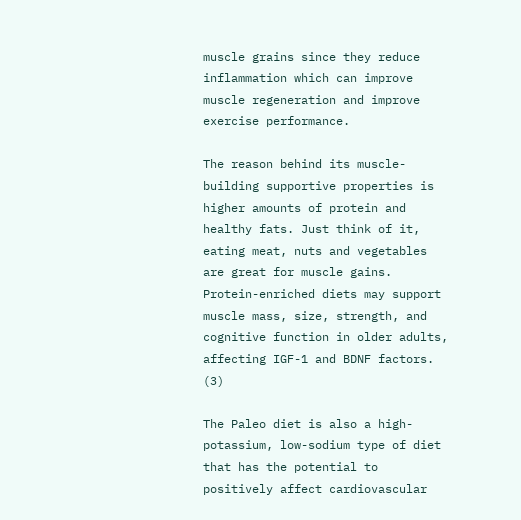muscle grains since they reduce inflammation which can improve muscle regeneration and improve exercise performance.

The reason behind its muscle-building supportive properties is higher amounts of protein and healthy fats. Just think of it, eating meat, nuts and vegetables are great for muscle gains. Protein-enriched diets may support muscle mass, size, strength, and cognitive function in older adults, affecting IGF-1 and BDNF factors. (3)

The Paleo diet is also a high-potassium, low-sodium type of diet that has the potential to positively affect cardiovascular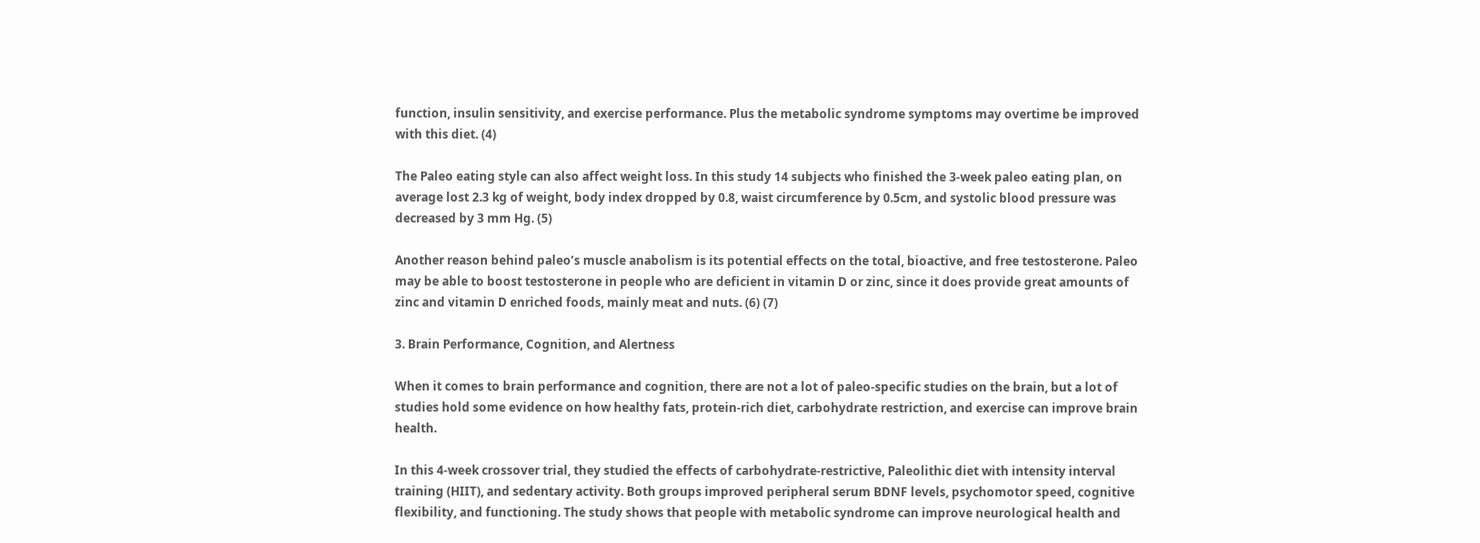function, insulin sensitivity, and exercise performance. Plus the metabolic syndrome symptoms may overtime be improved with this diet. (4)

The Paleo eating style can also affect weight loss. In this study 14 subjects who finished the 3-week paleo eating plan, on average lost 2.3 kg of weight, body index dropped by 0.8, waist circumference by 0.5cm, and systolic blood pressure was decreased by 3 mm Hg. (5)

Another reason behind paleo’s muscle anabolism is its potential effects on the total, bioactive, and free testosterone. Paleo may be able to boost testosterone in people who are deficient in vitamin D or zinc, since it does provide great amounts of zinc and vitamin D enriched foods, mainly meat and nuts. (6) (7)

3. Brain Performance, Cognition, and Alertness

When it comes to brain performance and cognition, there are not a lot of paleo-specific studies on the brain, but a lot of studies hold some evidence on how healthy fats, protein-rich diet, carbohydrate restriction, and exercise can improve brain health.

In this 4-week crossover trial, they studied the effects of carbohydrate-restrictive, Paleolithic diet with intensity interval training (HIIT), and sedentary activity. Both groups improved peripheral serum BDNF levels, psychomotor speed, cognitive flexibility, and functioning. The study shows that people with metabolic syndrome can improve neurological health and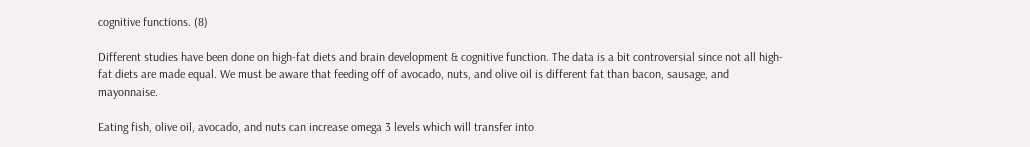cognitive functions. (8)

Different studies have been done on high-fat diets and brain development & cognitive function. The data is a bit controversial since not all high-fat diets are made equal. We must be aware that feeding off of avocado, nuts, and olive oil is different fat than bacon, sausage, and mayonnaise.

Eating fish, olive oil, avocado, and nuts can increase omega 3 levels which will transfer into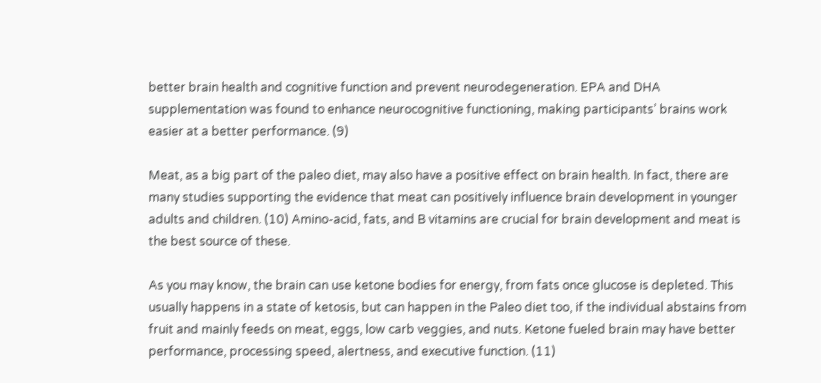better brain health and cognitive function and prevent neurodegeneration. EPA and DHA supplementation was found to enhance neurocognitive functioning, making participants’ brains work easier at a better performance. (9)

Meat, as a big part of the paleo diet, may also have a positive effect on brain health. In fact, there are many studies supporting the evidence that meat can positively influence brain development in younger adults and children. (10) Amino-acid, fats, and B vitamins are crucial for brain development and meat is the best source of these.

As you may know, the brain can use ketone bodies for energy, from fats once glucose is depleted. This usually happens in a state of ketosis, but can happen in the Paleo diet too, if the individual abstains from fruit and mainly feeds on meat, eggs, low carb veggies, and nuts. Ketone fueled brain may have better performance, processing speed, alertness, and executive function. (11)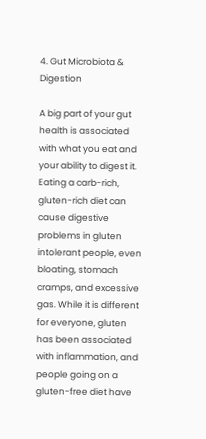4. Gut Microbiota & Digestion

A big part of your gut health is associated with what you eat and your ability to digest it. Eating a carb-rich, gluten-rich diet can cause digestive problems in gluten intolerant people, even bloating, stomach cramps, and excessive gas. While it is different for everyone, gluten has been associated with inflammation, and people going on a gluten-free diet have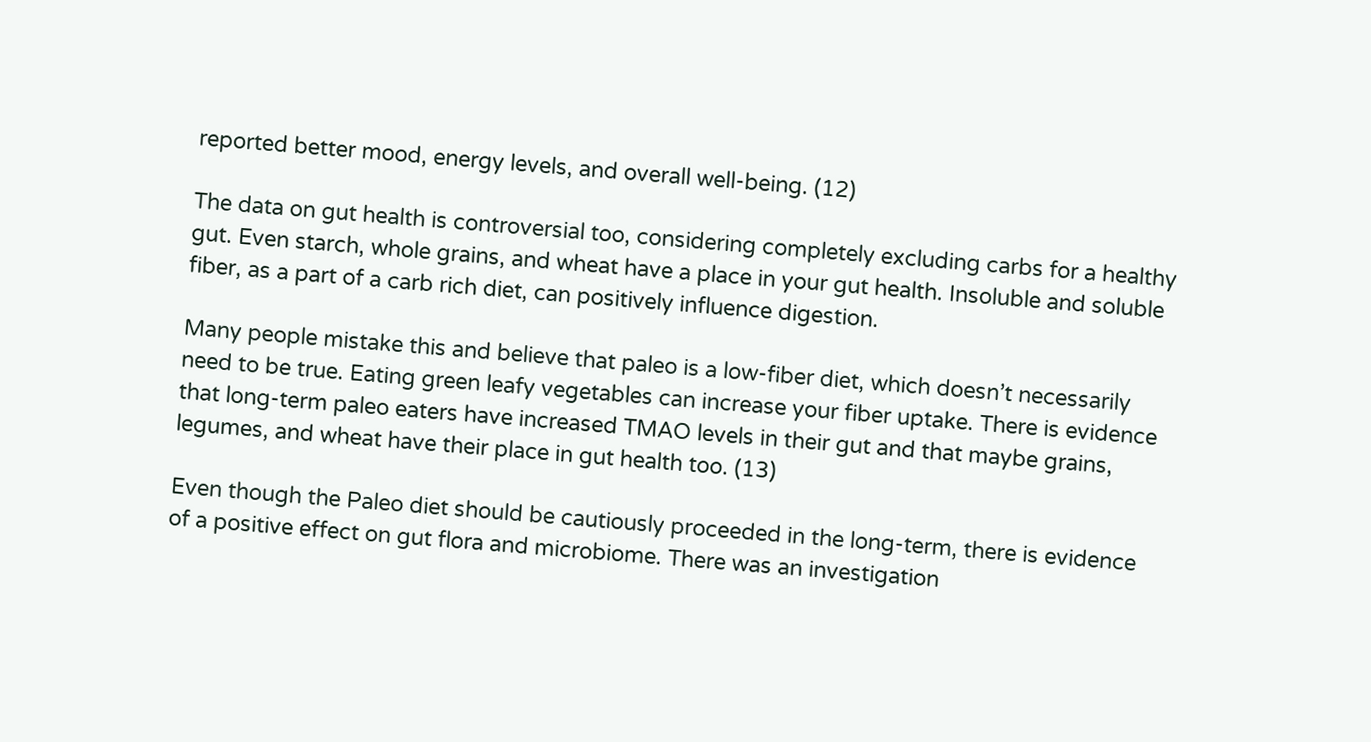reported better mood, energy levels, and overall well-being. (12)

The data on gut health is controversial too, considering completely excluding carbs for a healthy gut. Even starch, whole grains, and wheat have a place in your gut health. Insoluble and soluble fiber, as a part of a carb rich diet, can positively influence digestion.

Many people mistake this and believe that paleo is a low-fiber diet, which doesn’t necessarily need to be true. Eating green leafy vegetables can increase your fiber uptake. There is evidence that long-term paleo eaters have increased TMAO levels in their gut and that maybe grains, legumes, and wheat have their place in gut health too. (13)

Even though the Paleo diet should be cautiously proceeded in the long-term, there is evidence of a positive effect on gut flora and microbiome. There was an investigation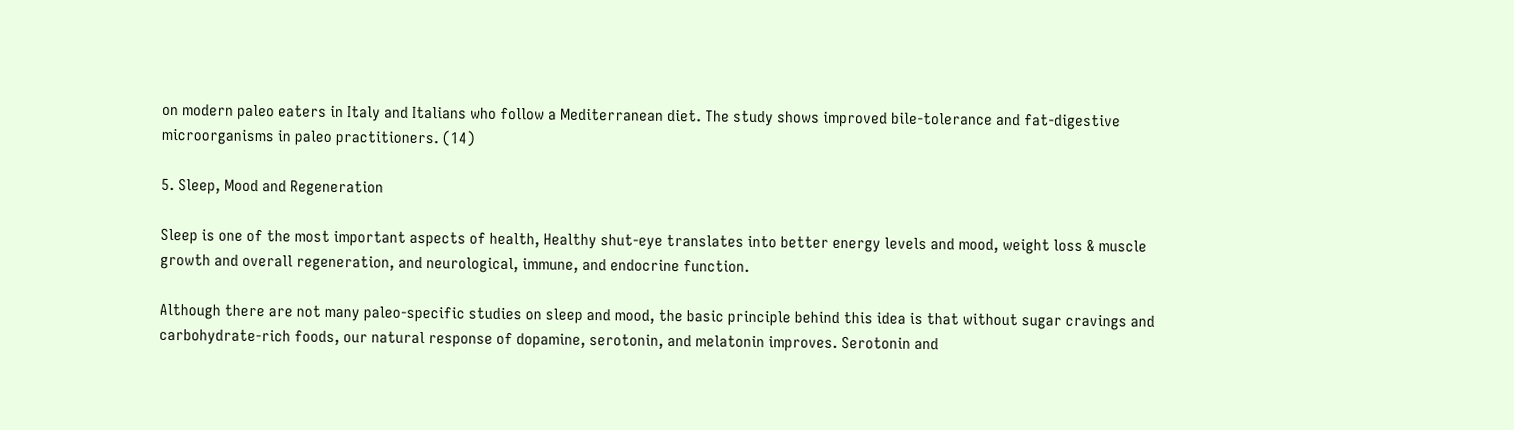on modern paleo eaters in Italy and Italians who follow a Mediterranean diet. The study shows improved bile-tolerance and fat-digestive microorganisms in paleo practitioners. (14)

5. Sleep, Mood and Regeneration

Sleep is one of the most important aspects of health, Healthy shut-eye translates into better energy levels and mood, weight loss & muscle growth and overall regeneration, and neurological, immune, and endocrine function.

Although there are not many paleo-specific studies on sleep and mood, the basic principle behind this idea is that without sugar cravings and carbohydrate-rich foods, our natural response of dopamine, serotonin, and melatonin improves. Serotonin and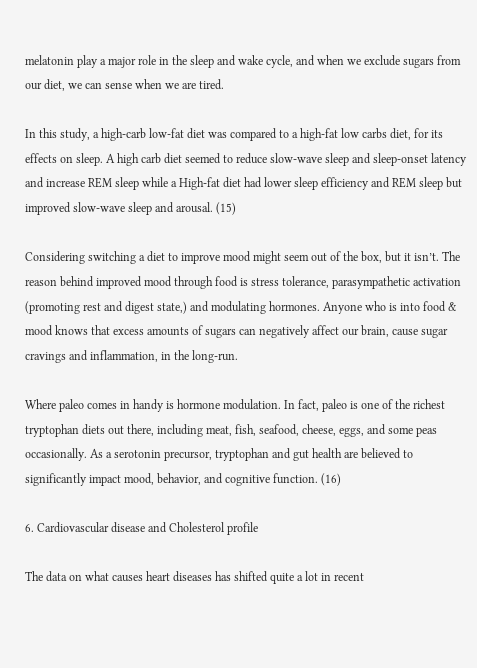melatonin play a major role in the sleep and wake cycle, and when we exclude sugars from our diet, we can sense when we are tired.

In this study, a high-carb low-fat diet was compared to a high-fat low carbs diet, for its effects on sleep. A high carb diet seemed to reduce slow-wave sleep and sleep-onset latency and increase REM sleep while a High-fat diet had lower sleep efficiency and REM sleep but improved slow-wave sleep and arousal. (15)

Considering switching a diet to improve mood might seem out of the box, but it isn’t. The reason behind improved mood through food is stress tolerance, parasympathetic activation (promoting rest and digest state,) and modulating hormones. Anyone who is into food & mood knows that excess amounts of sugars can negatively affect our brain, cause sugar cravings and inflammation, in the long-run.

Where paleo comes in handy is hormone modulation. In fact, paleo is one of the richest tryptophan diets out there, including meat, fish, seafood, cheese, eggs, and some peas occasionally. As a serotonin precursor, tryptophan and gut health are believed to significantly impact mood, behavior, and cognitive function. (16)

6. Cardiovascular disease and Cholesterol profile

The data on what causes heart diseases has shifted quite a lot in recent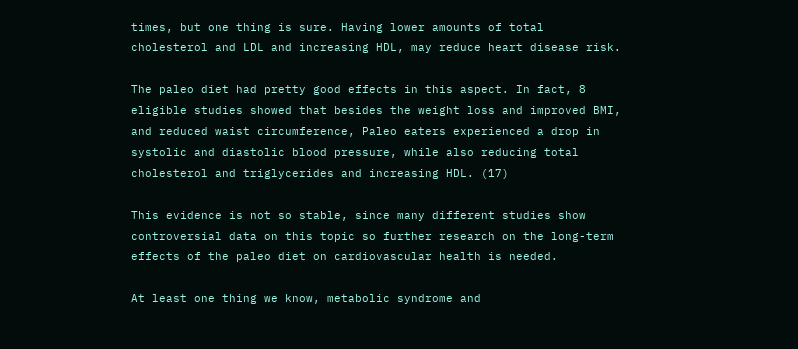times, but one thing is sure. Having lower amounts of total cholesterol and LDL and increasing HDL, may reduce heart disease risk.

The paleo diet had pretty good effects in this aspect. In fact, 8 eligible studies showed that besides the weight loss and improved BMI, and reduced waist circumference, Paleo eaters experienced a drop in systolic and diastolic blood pressure, while also reducing total cholesterol and triglycerides and increasing HDL. (17)

This evidence is not so stable, since many different studies show controversial data on this topic so further research on the long-term effects of the paleo diet on cardiovascular health is needed.

At least one thing we know, metabolic syndrome and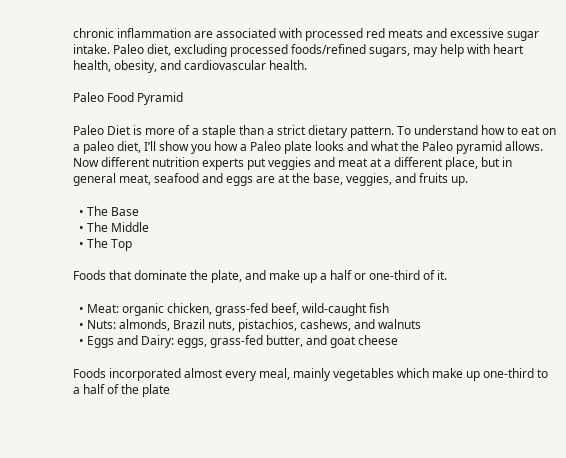chronic inflammation are associated with processed red meats and excessive sugar intake. Paleo diet, excluding processed foods/refined sugars, may help with heart health, obesity, and cardiovascular health.

Paleo Food Pyramid

Paleo Diet is more of a staple than a strict dietary pattern. To understand how to eat on a paleo diet, I’ll show you how a Paleo plate looks and what the Paleo pyramid allows. Now different nutrition experts put veggies and meat at a different place, but in general meat, seafood and eggs are at the base, veggies, and fruits up.

  • The Base
  • The Middle
  • The Top

Foods that dominate the plate, and make up a half or one-third of it.

  • Meat: organic chicken, grass-fed beef, wild-caught fish
  • Nuts: almonds, Brazil nuts, pistachios, cashews, and walnuts
  • Eggs and Dairy: eggs, grass-fed butter, and goat cheese

Foods incorporated almost every meal, mainly vegetables which make up one-third to a half of the plate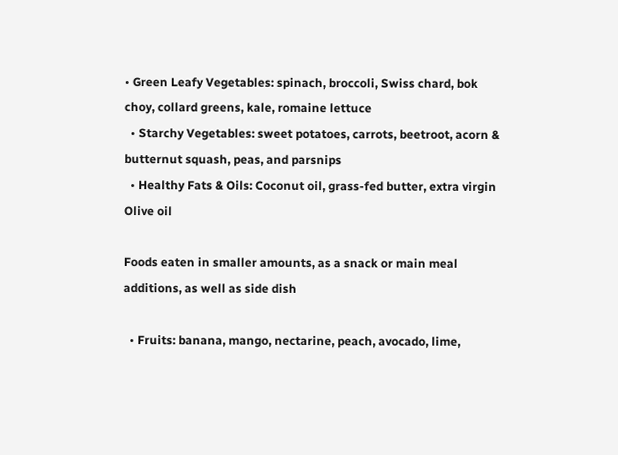• Green Leafy Vegetables: spinach, broccoli, Swiss chard, bok choy, collard greens, kale, romaine lettuce
  • Starchy Vegetables: sweet potatoes, carrots, beetroot, acorn & butternut squash, peas, and parsnips
  • Healthy Fats & Oils: Coconut oil, grass-fed butter, extra virgin Olive oil

Foods eaten in smaller amounts, as a snack or main meal additions, as well as side dish

  • Fruits: banana, mango, nectarine, peach, avocado, lime,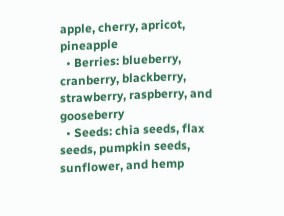apple, cherry, apricot, pineapple
  • Berries: blueberry, cranberry, blackberry, strawberry, raspberry, and gooseberry
  • Seeds: chia seeds, flax seeds, pumpkin seeds, sunflower, and hemp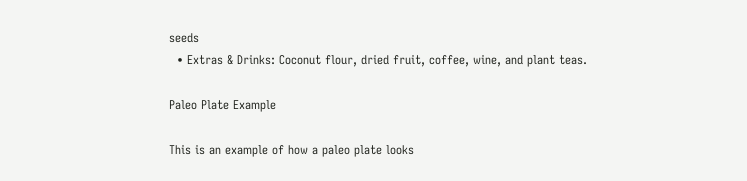seeds
  • Extras & Drinks: Coconut flour, dried fruit, coffee, wine, and plant teas.

Paleo Plate Example

This is an example of how a paleo plate looks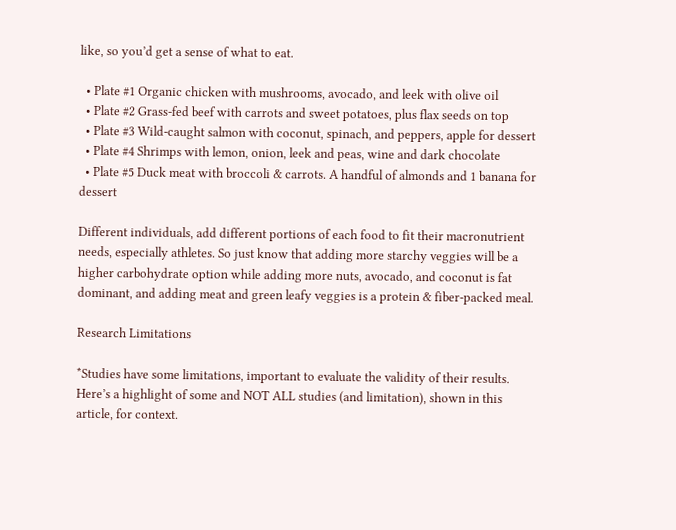like, so you’d get a sense of what to eat.

  • Plate #1 Organic chicken with mushrooms, avocado, and leek with olive oil
  • Plate #2 Grass-fed beef with carrots and sweet potatoes, plus flax seeds on top
  • Plate #3 Wild-caught salmon with coconut, spinach, and peppers, apple for dessert
  • Plate #4 Shrimps with lemon, onion, leek and peas, wine and dark chocolate
  • Plate #5 Duck meat with broccoli & carrots. A handful of almonds and 1 banana for dessert

Different individuals, add different portions of each food to fit their macronutrient needs, especially athletes. So just know that adding more starchy veggies will be a higher carbohydrate option while adding more nuts, avocado, and coconut is fat dominant, and adding meat and green leafy veggies is a protein & fiber-packed meal.

Research Limitations

*Studies have some limitations, important to evaluate the validity of their results. Here’s a highlight of some and NOT ALL studies (and limitation), shown in this article, for context.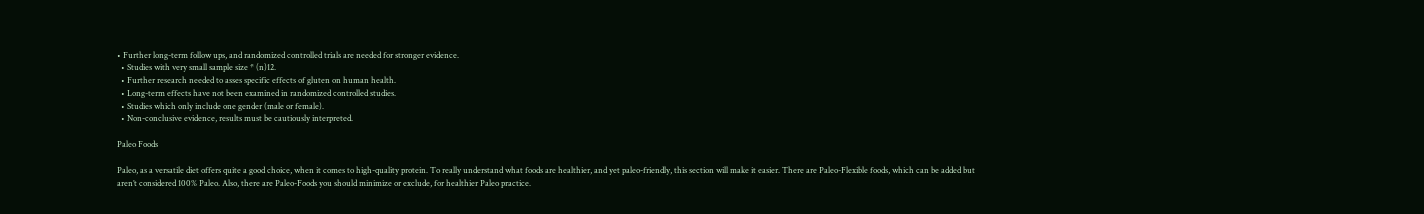• Further long-term follow ups, and randomized controlled trials are needed for stronger evidence.
  • Studies with very small sample size * (n)12.
  • Further research needed to asses specific effects of gluten on human health.
  • Long-term effects have not been examined in randomized controlled studies.
  • Studies which only include one gender (male or female).
  • Non-conclusive evidence, results must be cautiously interpreted.

Paleo Foods

Paleo, as a versatile diet offers quite a good choice, when it comes to high-quality protein. To really understand what foods are healthier, and yet paleo-friendly, this section will make it easier. There are Paleo-Flexible foods, which can be added but aren’t considered 100% Paleo. Also, there are Paleo-Foods you should minimize or exclude, for healthier Paleo practice.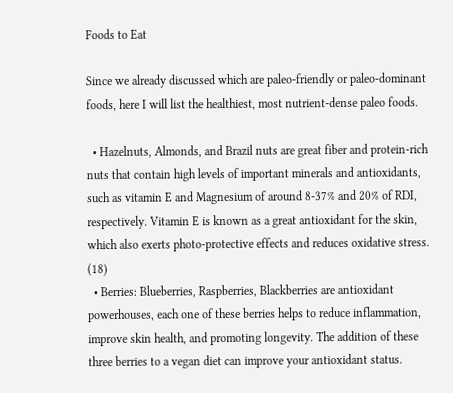Foods to Eat

Since we already discussed which are paleo-friendly or paleo-dominant foods, here I will list the healthiest, most nutrient-dense paleo foods.

  • Hazelnuts, Almonds, and Brazil nuts are great fiber and protein-rich nuts that contain high levels of important minerals and antioxidants, such as vitamin E and Magnesium of around 8-37% and 20% of RDI, respectively. Vitamin E is known as a great antioxidant for the skin, which also exerts photo-protective effects and reduces oxidative stress. (18)
  • Berries: Blueberries, Raspberries, Blackberries are antioxidant powerhouses, each one of these berries helps to reduce inflammation, improve skin health, and promoting longevity. The addition of these three berries to a vegan diet can improve your antioxidant status.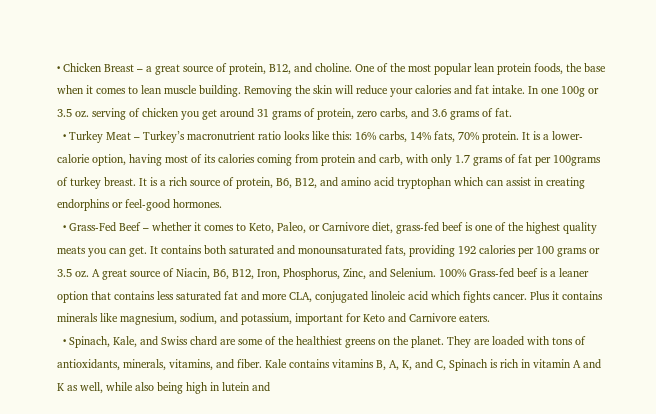• Chicken Breast – a great source of protein, B12, and choline. One of the most popular lean protein foods, the base when it comes to lean muscle building. Removing the skin will reduce your calories and fat intake. In one 100g or 3.5 oz. serving of chicken you get around 31 grams of protein, zero carbs, and 3.6 grams of fat.
  • Turkey Meat – Turkey’s macronutrient ratio looks like this: 16% carbs, 14% fats, 70% protein. It is a lower-calorie option, having most of its calories coming from protein and carb, with only 1.7 grams of fat per 100grams of turkey breast. It is a rich source of protein, B6, B12, and amino acid tryptophan which can assist in creating endorphins or feel-good hormones.
  • Grass-Fed Beef – whether it comes to Keto, Paleo, or Carnivore diet, grass-fed beef is one of the highest quality meats you can get. It contains both saturated and monounsaturated fats, providing 192 calories per 100 grams or 3.5 oz. A great source of Niacin, B6, B12, Iron, Phosphorus, Zinc, and Selenium. 100% Grass-fed beef is a leaner option that contains less saturated fat and more CLA, conjugated linoleic acid which fights cancer. Plus it contains minerals like magnesium, sodium, and potassium, important for Keto and Carnivore eaters.
  • Spinach, Kale, and Swiss chard are some of the healthiest greens on the planet. They are loaded with tons of antioxidants, minerals, vitamins, and fiber. Kale contains vitamins B, A, K, and C, Spinach is rich in vitamin A and K as well, while also being high in lutein and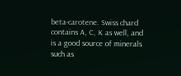beta-carotene. Swiss chard contains A, C, K as well, and is a good source of minerals such as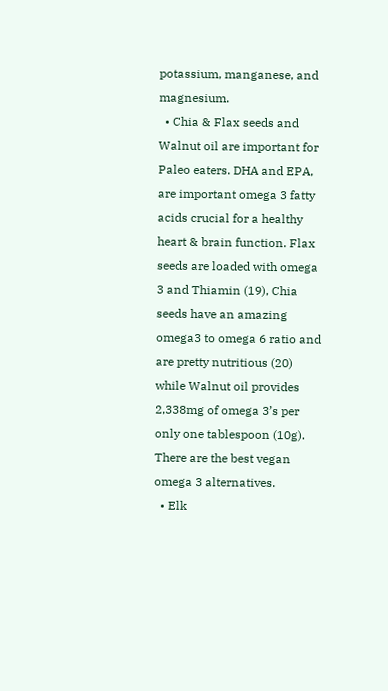potassium, manganese, and magnesium.
  • Chia & Flax seeds and Walnut oil are important for Paleo eaters. DHA and EPA, are important omega 3 fatty acids crucial for a healthy heart & brain function. Flax seeds are loaded with omega 3 and Thiamin (19), Chia seeds have an amazing omega3 to omega 6 ratio and are pretty nutritious (20) while Walnut oil provides 2,338mg of omega 3’s per only one tablespoon (10g). There are the best vegan omega 3 alternatives.
  • Elk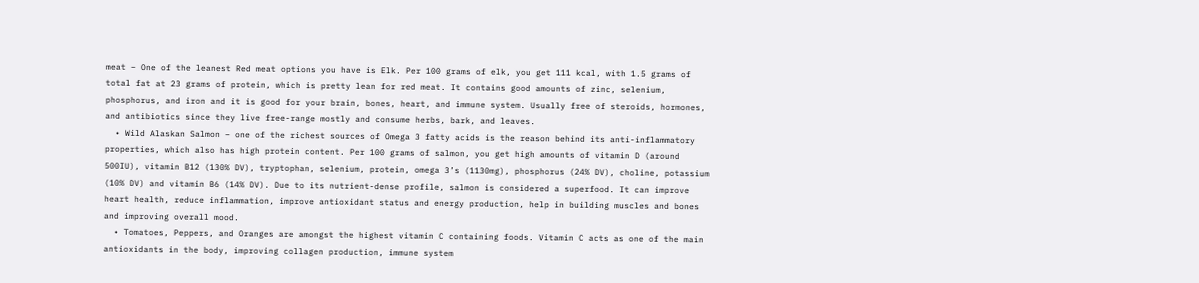meat – One of the leanest Red meat options you have is Elk. Per 100 grams of elk, you get 111 kcal, with 1.5 grams of total fat at 23 grams of protein, which is pretty lean for red meat. It contains good amounts of zinc, selenium, phosphorus, and iron and it is good for your brain, bones, heart, and immune system. Usually free of steroids, hormones, and antibiotics since they live free-range mostly and consume herbs, bark, and leaves.
  • Wild Alaskan Salmon – one of the richest sources of Omega 3 fatty acids is the reason behind its anti-inflammatory properties, which also has high protein content. Per 100 grams of salmon, you get high amounts of vitamin D (around 500IU), vitamin B12 (130% DV), tryptophan, selenium, protein, omega 3’s (1130mg), phosphorus (24% DV), choline, potassium (10% DV) and vitamin B6 (14% DV). Due to its nutrient-dense profile, salmon is considered a superfood. It can improve heart health, reduce inflammation, improve antioxidant status and energy production, help in building muscles and bones and improving overall mood.
  • Tomatoes, Peppers, and Oranges are amongst the highest vitamin C containing foods. Vitamin C acts as one of the main antioxidants in the body, improving collagen production, immune system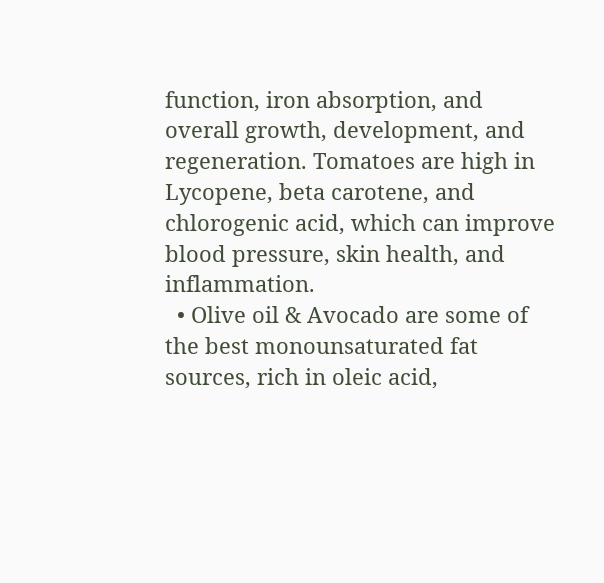function, iron absorption, and overall growth, development, and regeneration. Tomatoes are high in Lycopene, beta carotene, and chlorogenic acid, which can improve blood pressure, skin health, and inflammation.
  • Olive oil & Avocado are some of the best monounsaturated fat sources, rich in oleic acid,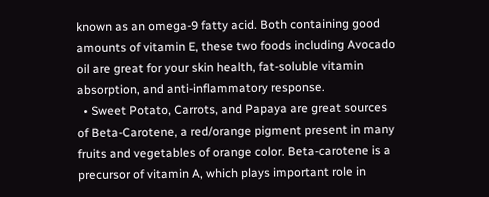known as an omega-9 fatty acid. Both containing good amounts of vitamin E, these two foods including Avocado oil are great for your skin health, fat-soluble vitamin absorption, and anti-inflammatory response.
  • Sweet Potato, Carrots, and Papaya are great sources of Beta-Carotene, a red/orange pigment present in many fruits and vegetables of orange color. Beta-carotene is a precursor of vitamin A, which plays important role in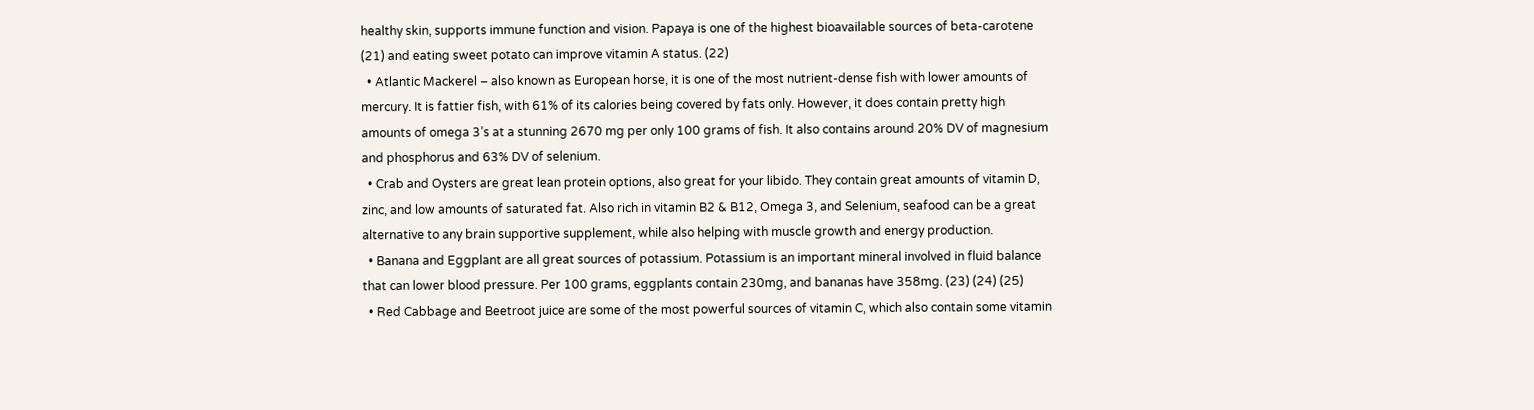healthy skin, supports immune function and vision. Papaya is one of the highest bioavailable sources of beta-carotene (21) and eating sweet potato can improve vitamin A status. (22)
  • Atlantic Mackerel – also known as European horse, it is one of the most nutrient-dense fish with lower amounts of mercury. It is fattier fish, with 61% of its calories being covered by fats only. However, it does contain pretty high amounts of omega 3’s at a stunning 2670 mg per only 100 grams of fish. It also contains around 20% DV of magnesium and phosphorus and 63% DV of selenium.
  • Crab and Oysters are great lean protein options, also great for your libido. They contain great amounts of vitamin D, zinc, and low amounts of saturated fat. Also rich in vitamin B2 & B12, Omega 3, and Selenium, seafood can be a great alternative to any brain supportive supplement, while also helping with muscle growth and energy production.
  • Banana and Eggplant are all great sources of potassium. Potassium is an important mineral involved in fluid balance that can lower blood pressure. Per 100 grams, eggplants contain 230mg, and bananas have 358mg. (23) (24) (25)
  • Red Cabbage and Beetroot juice are some of the most powerful sources of vitamin C, which also contain some vitamin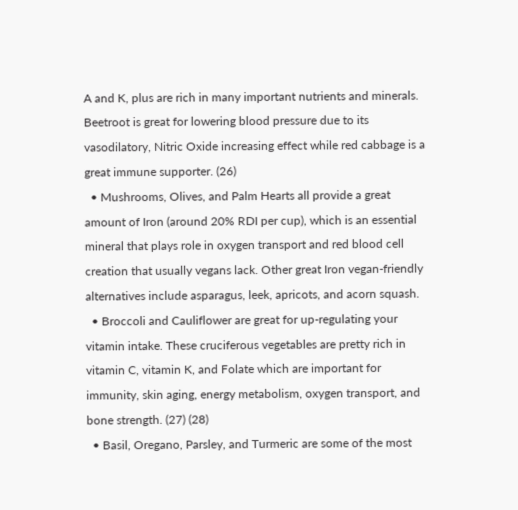A and K, plus are rich in many important nutrients and minerals. Beetroot is great for lowering blood pressure due to its vasodilatory, Nitric Oxide increasing effect while red cabbage is a great immune supporter. (26)
  • Mushrooms, Olives, and Palm Hearts all provide a great amount of Iron (around 20% RDI per cup), which is an essential mineral that plays role in oxygen transport and red blood cell creation that usually vegans lack. Other great Iron vegan-friendly alternatives include asparagus, leek, apricots, and acorn squash.
  • Broccoli and Cauliflower are great for up-regulating your vitamin intake. These cruciferous vegetables are pretty rich in vitamin C, vitamin K, and Folate which are important for immunity, skin aging, energy metabolism, oxygen transport, and bone strength. (27) (28)
  • Basil, Oregano, Parsley, and Turmeric are some of the most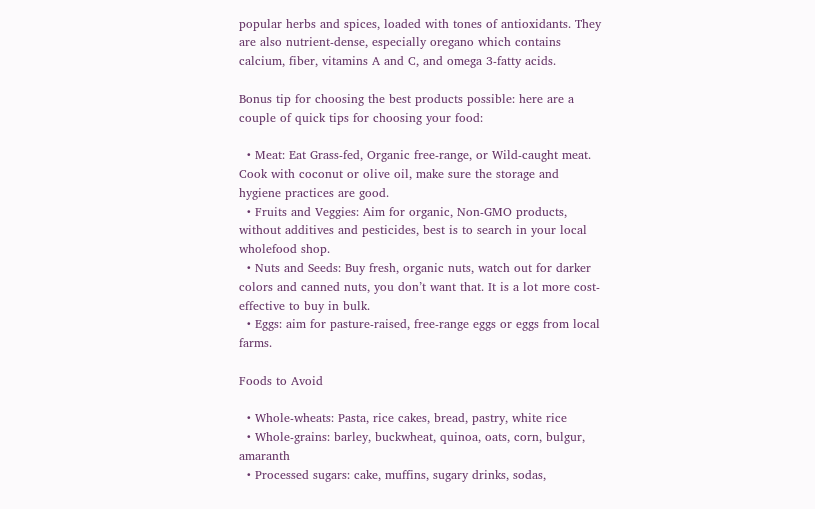popular herbs and spices, loaded with tones of antioxidants. They are also nutrient-dense, especially oregano which contains calcium, fiber, vitamins A and C, and omega 3-fatty acids.

Bonus tip for choosing the best products possible: here are a couple of quick tips for choosing your food:

  • Meat: Eat Grass-fed, Organic free-range, or Wild-caught meat. Cook with coconut or olive oil, make sure the storage and hygiene practices are good.
  • Fruits and Veggies: Aim for organic, Non-GMO products, without additives and pesticides, best is to search in your local wholefood shop.
  • Nuts and Seeds: Buy fresh, organic nuts, watch out for darker colors and canned nuts, you don’t want that. It is a lot more cost-effective to buy in bulk.
  • Eggs: aim for pasture-raised, free-range eggs or eggs from local farms.

Foods to Avoid

  • Whole-wheats: Pasta, rice cakes, bread, pastry, white rice
  • Whole-grains: barley, buckwheat, quinoa, oats, corn, bulgur, amaranth
  • Processed sugars: cake, muffins, sugary drinks, sodas,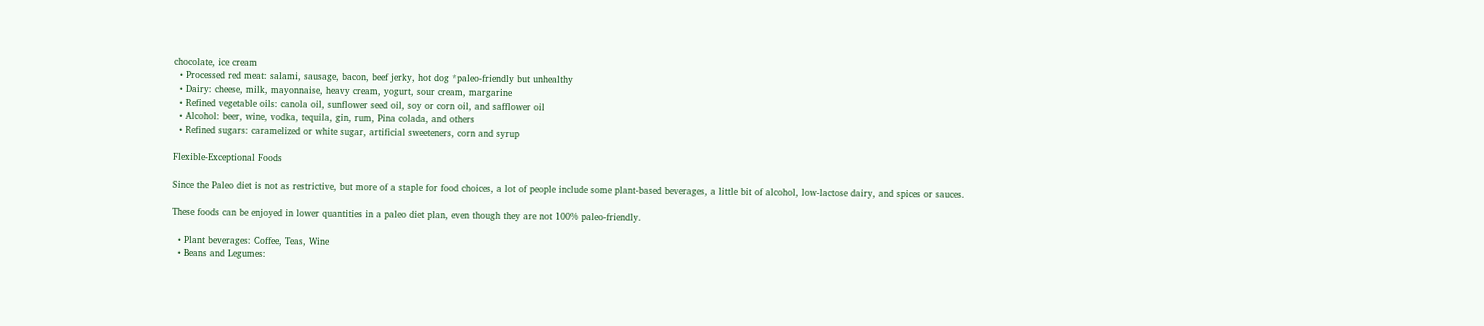chocolate, ice cream
  • Processed red meat: salami, sausage, bacon, beef jerky, hot dog *paleo-friendly but unhealthy
  • Dairy: cheese, milk, mayonnaise, heavy cream, yogurt, sour cream, margarine
  • Refined vegetable oils: canola oil, sunflower seed oil, soy or corn oil, and safflower oil
  • Alcohol: beer, wine, vodka, tequila, gin, rum, Pina colada, and others
  • Refined sugars: caramelized or white sugar, artificial sweeteners, corn and syrup

Flexible-Exceptional Foods

Since the Paleo diet is not as restrictive, but more of a staple for food choices, a lot of people include some plant-based beverages, a little bit of alcohol, low-lactose dairy, and spices or sauces.

These foods can be enjoyed in lower quantities in a paleo diet plan, even though they are not 100% paleo-friendly.

  • Plant beverages: Coffee, Teas, Wine
  • Beans and Legumes: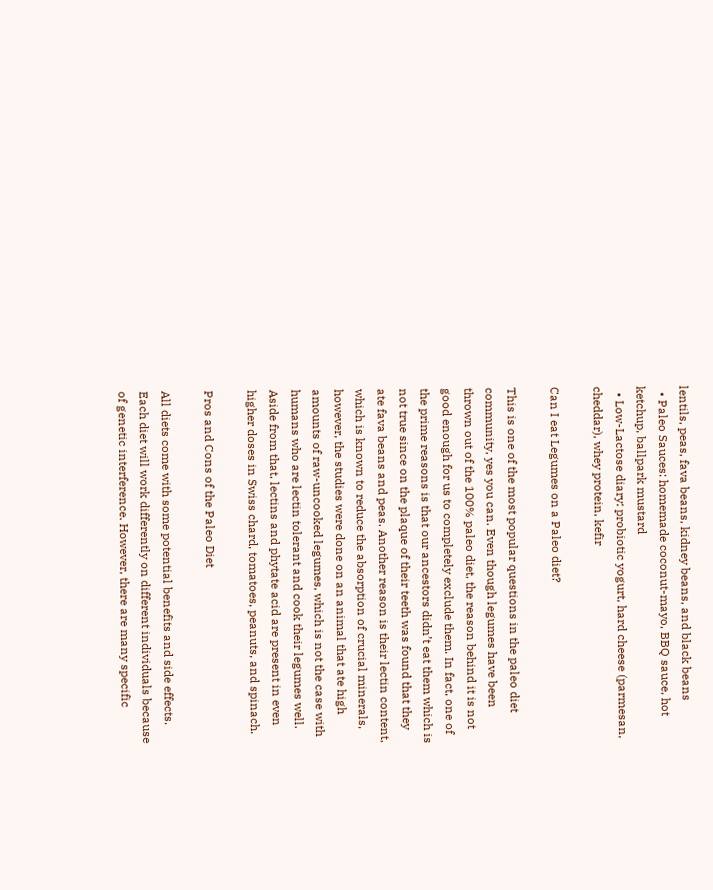lentils, peas, fava beans, kidney beans, and black beans
  • Paleo Sauces: homemade coconut-mayo, BBQ sauce, hot ketchup, ballpark mustard
  • Low-Lactose diary: probiotic yogurt, hard cheese (parmesan, cheddar), whey protein, kefir

Can I eat Legumes on a Paleo diet?

This is one of the most popular questions in the paleo diet community, yes you can. Even though legumes have been thrown out of the 100% paleo diet, the reason behind it is not good enough for us to completely exclude them. In fact, one of the prime reasons is that our ancestors didn’t eat them which is not true since on the plaque of their teeth was found that they ate fava beans and peas. Another reason is their lectin content, which is known to reduce the absorption of crucial minerals, however, the studies were done on an animal that ate high amounts of raw-uncooked legumes, which is not the case with humans who are lectin tolerant and cook their legumes well. Aside from that, lectins and phytate acid are present in even higher doses in Swiss chard, tomatoes, peanuts, and spinach.

Pros and Cons of the Paleo Diet

All diets come with some potential benefits and side effects. Each diet will work differently on different individuals because of genetic interference. However, there are many specific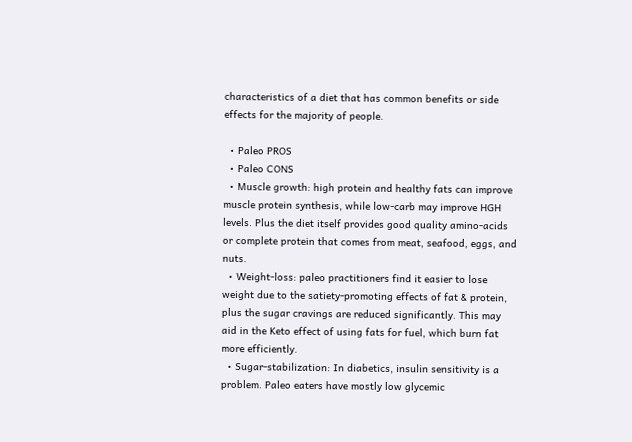characteristics of a diet that has common benefits or side effects for the majority of people.

  • Paleo PROS
  • Paleo CONS
  • Muscle growth: high protein and healthy fats can improve muscle protein synthesis, while low-carb may improve HGH levels. Plus the diet itself provides good quality amino-acids or complete protein that comes from meat, seafood, eggs, and nuts.
  • Weight-loss: paleo practitioners find it easier to lose weight due to the satiety-promoting effects of fat & protein, plus the sugar cravings are reduced significantly. This may aid in the Keto effect of using fats for fuel, which burn fat more efficiently.
  • Sugar-stabilization: In diabetics, insulin sensitivity is a problem. Paleo eaters have mostly low glycemic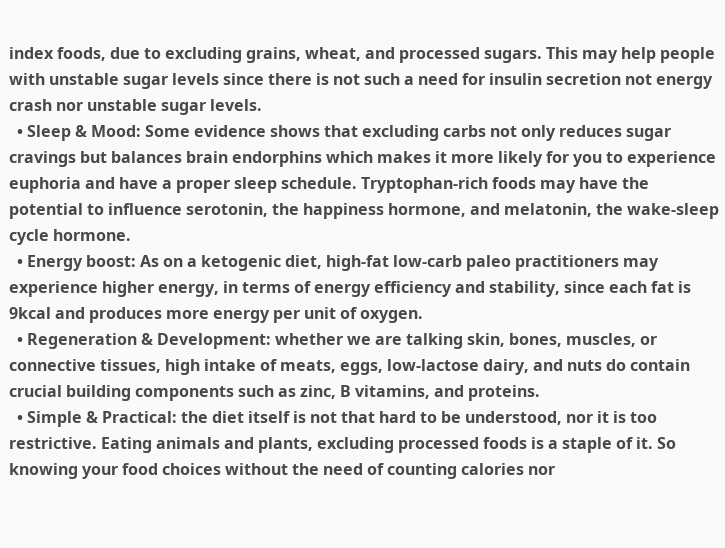index foods, due to excluding grains, wheat, and processed sugars. This may help people with unstable sugar levels since there is not such a need for insulin secretion not energy crash nor unstable sugar levels.
  • Sleep & Mood: Some evidence shows that excluding carbs not only reduces sugar cravings but balances brain endorphins which makes it more likely for you to experience euphoria and have a proper sleep schedule. Tryptophan-rich foods may have the potential to influence serotonin, the happiness hormone, and melatonin, the wake-sleep cycle hormone.
  • Energy boost: As on a ketogenic diet, high-fat low-carb paleo practitioners may experience higher energy, in terms of energy efficiency and stability, since each fat is 9kcal and produces more energy per unit of oxygen.
  • Regeneration & Development: whether we are talking skin, bones, muscles, or connective tissues, high intake of meats, eggs, low-lactose dairy, and nuts do contain crucial building components such as zinc, B vitamins, and proteins.
  • Simple & Practical: the diet itself is not that hard to be understood, nor it is too restrictive. Eating animals and plants, excluding processed foods is a staple of it. So knowing your food choices without the need of counting calories nor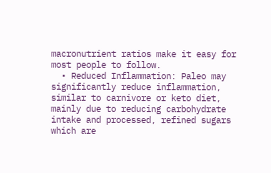macronutrient ratios make it easy for most people to follow.
  • Reduced Inflammation: Paleo may significantly reduce inflammation, similar to carnivore or keto diet, mainly due to reducing carbohydrate intake and processed, refined sugars which are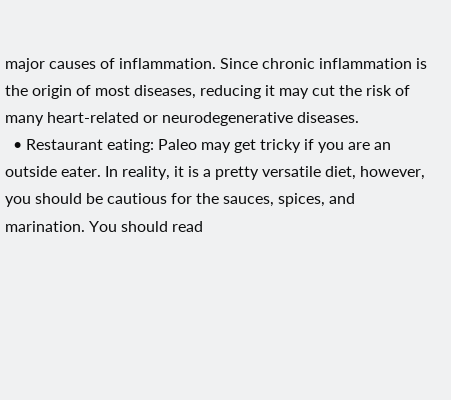major causes of inflammation. Since chronic inflammation is the origin of most diseases, reducing it may cut the risk of many heart-related or neurodegenerative diseases.
  • Restaurant eating: Paleo may get tricky if you are an outside eater. In reality, it is a pretty versatile diet, however, you should be cautious for the sauces, spices, and marination. You should read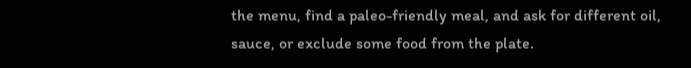the menu, find a paleo-friendly meal, and ask for different oil, sauce, or exclude some food from the plate.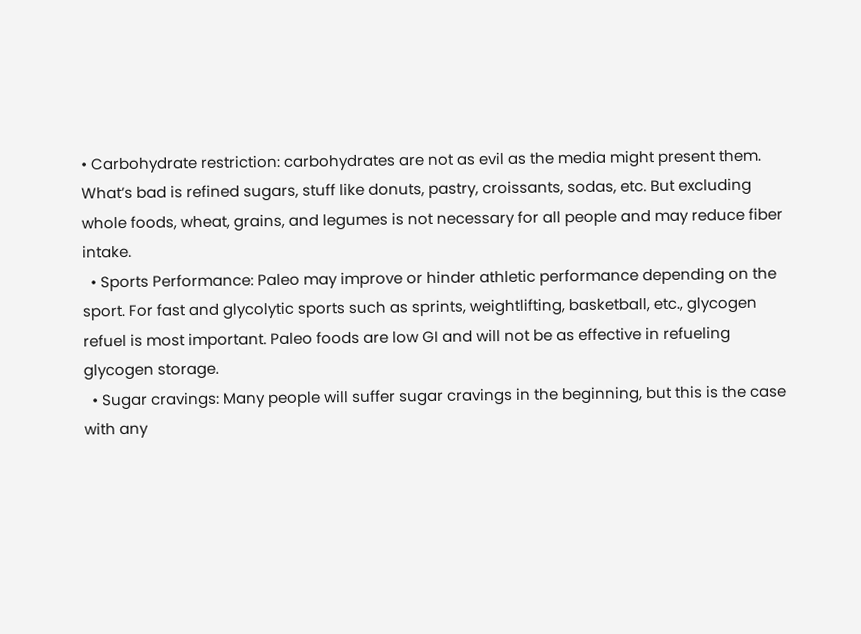• Carbohydrate restriction: carbohydrates are not as evil as the media might present them. What’s bad is refined sugars, stuff like donuts, pastry, croissants, sodas, etc. But excluding whole foods, wheat, grains, and legumes is not necessary for all people and may reduce fiber intake.
  • Sports Performance: Paleo may improve or hinder athletic performance depending on the sport. For fast and glycolytic sports such as sprints, weightlifting, basketball, etc., glycogen refuel is most important. Paleo foods are low GI and will not be as effective in refueling glycogen storage.
  • Sugar cravings: Many people will suffer sugar cravings in the beginning, but this is the case with any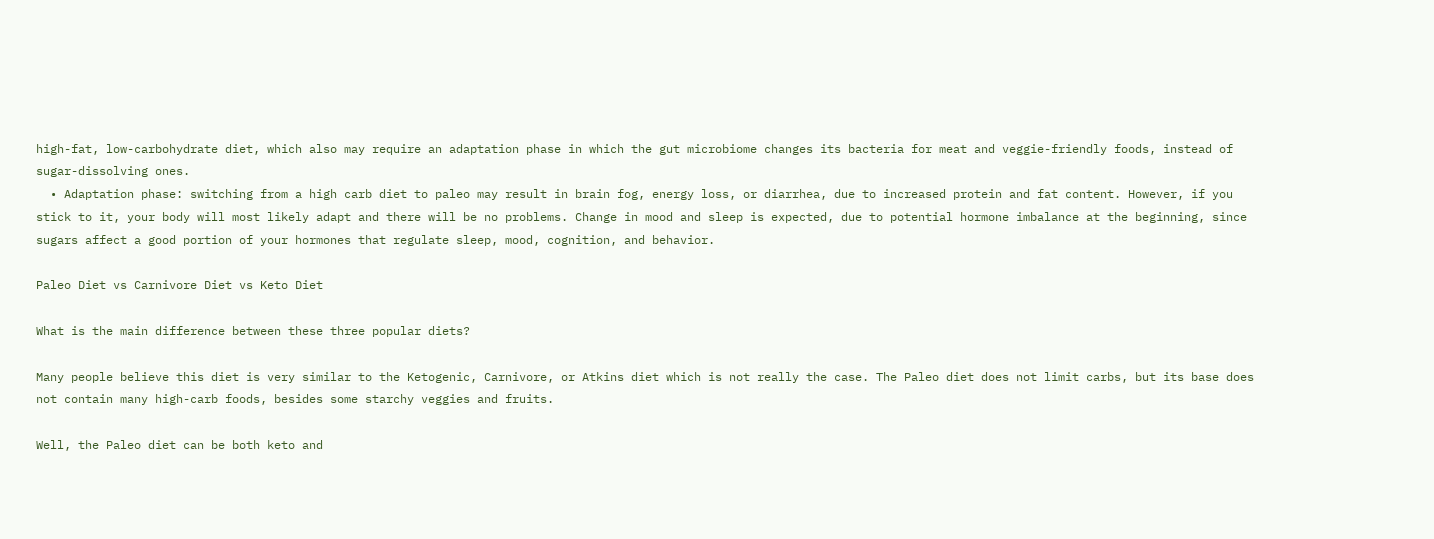high-fat, low-carbohydrate diet, which also may require an adaptation phase in which the gut microbiome changes its bacteria for meat and veggie-friendly foods, instead of sugar-dissolving ones.
  • Adaptation phase: switching from a high carb diet to paleo may result in brain fog, energy loss, or diarrhea, due to increased protein and fat content. However, if you stick to it, your body will most likely adapt and there will be no problems. Change in mood and sleep is expected, due to potential hormone imbalance at the beginning, since sugars affect a good portion of your hormones that regulate sleep, mood, cognition, and behavior.

Paleo Diet vs Carnivore Diet vs Keto Diet

What is the main difference between these three popular diets?

Many people believe this diet is very similar to the Ketogenic, Carnivore, or Atkins diet which is not really the case. The Paleo diet does not limit carbs, but its base does not contain many high-carb foods, besides some starchy veggies and fruits.

Well, the Paleo diet can be both keto and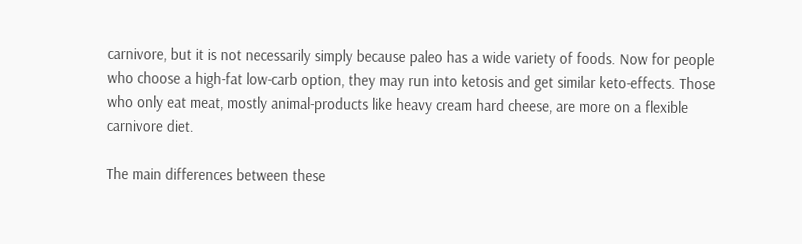carnivore, but it is not necessarily simply because paleo has a wide variety of foods. Now for people who choose a high-fat low-carb option, they may run into ketosis and get similar keto-effects. Those who only eat meat, mostly animal-products like heavy cream hard cheese, are more on a flexible carnivore diet.

The main differences between these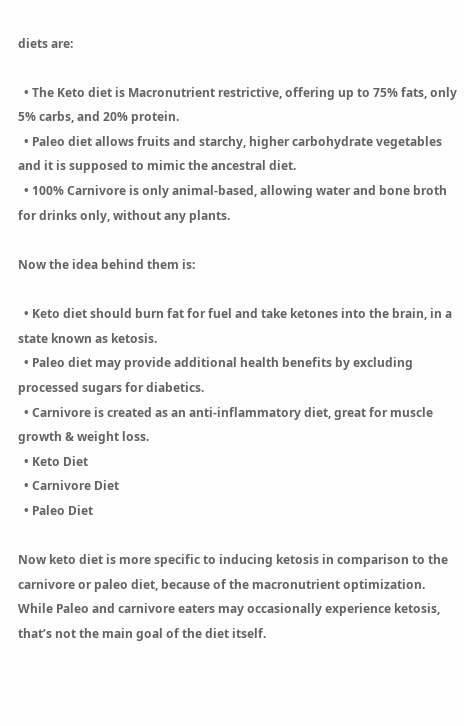diets are:

  • The Keto diet is Macronutrient restrictive, offering up to 75% fats, only 5% carbs, and 20% protein.
  • Paleo diet allows fruits and starchy, higher carbohydrate vegetables and it is supposed to mimic the ancestral diet.
  • 100% Carnivore is only animal-based, allowing water and bone broth for drinks only, without any plants.

Now the idea behind them is:

  • Keto diet should burn fat for fuel and take ketones into the brain, in a state known as ketosis.
  • Paleo diet may provide additional health benefits by excluding processed sugars for diabetics.
  • Carnivore is created as an anti-inflammatory diet, great for muscle growth & weight loss.
  • Keto Diet
  • Carnivore Diet
  • Paleo Diet

Now keto diet is more specific to inducing ketosis in comparison to the carnivore or paleo diet, because of the macronutrient optimization. While Paleo and carnivore eaters may occasionally experience ketosis, that’s not the main goal of the diet itself.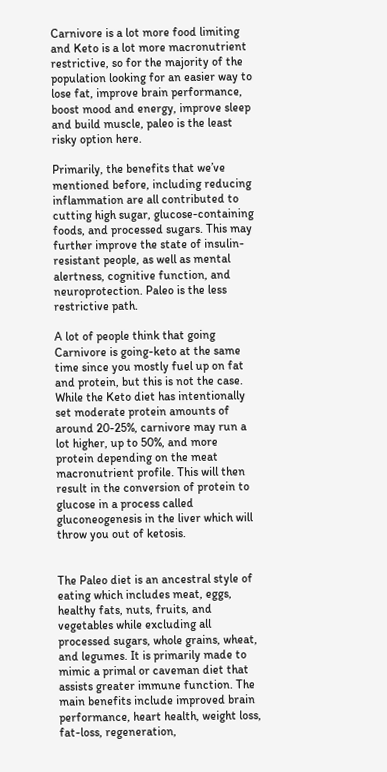Carnivore is a lot more food limiting and Keto is a lot more macronutrient restrictive, so for the majority of the population looking for an easier way to lose fat, improve brain performance, boost mood and energy, improve sleep and build muscle, paleo is the least risky option here.

Primarily, the benefits that we’ve mentioned before, including reducing inflammation are all contributed to cutting high sugar, glucose-containing foods, and processed sugars. This may further improve the state of insulin-resistant people, as well as mental alertness, cognitive function, and neuroprotection. Paleo is the less restrictive path.

A lot of people think that going Carnivore is going-keto at the same time since you mostly fuel up on fat and protein, but this is not the case. While the Keto diet has intentionally set moderate protein amounts of around 20-25%, carnivore may run a lot higher, up to 50%, and more protein depending on the meat macronutrient profile. This will then result in the conversion of protein to glucose in a process called gluconeogenesis in the liver which will throw you out of ketosis.


The Paleo diet is an ancestral style of eating which includes meat, eggs, healthy fats, nuts, fruits, and vegetables while excluding all processed sugars, whole grains, wheat, and legumes. It is primarily made to mimic a primal or caveman diet that assists greater immune function. The main benefits include improved brain performance, heart health, weight loss, fat-loss, regeneration,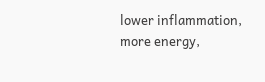lower inflammation, more energy,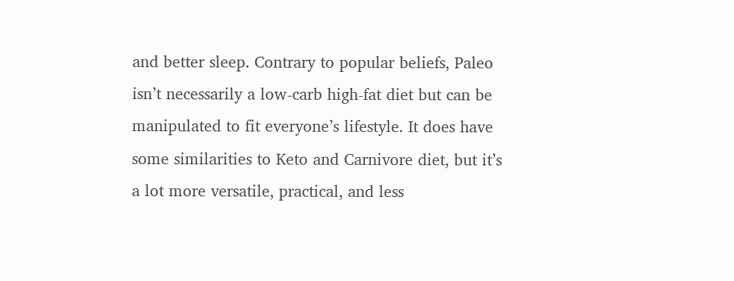and better sleep. Contrary to popular beliefs, Paleo isn’t necessarily a low-carb high-fat diet but can be manipulated to fit everyone’s lifestyle. It does have some similarities to Keto and Carnivore diet, but it’s a lot more versatile, practical, and less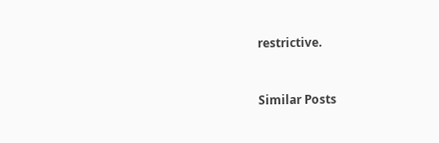restrictive.


Similar Posts